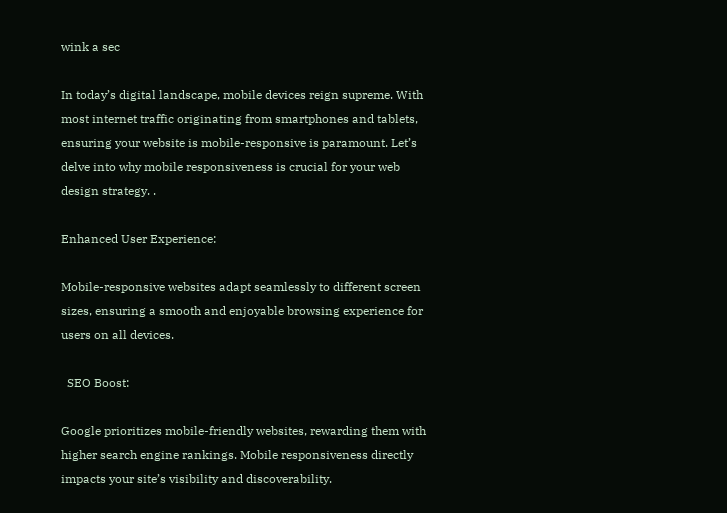wink a sec

In today’s digital landscape, mobile devices reign supreme. With most internet traffic originating from smartphones and tablets, ensuring your website is mobile-responsive is paramount. Let’s delve into why mobile responsiveness is crucial for your web design strategy. .

Enhanced User Experience:

Mobile-responsive websites adapt seamlessly to different screen sizes, ensuring a smooth and enjoyable browsing experience for users on all devices.

  SEO Boost:

Google prioritizes mobile-friendly websites, rewarding them with higher search engine rankings. Mobile responsiveness directly impacts your site’s visibility and discoverability.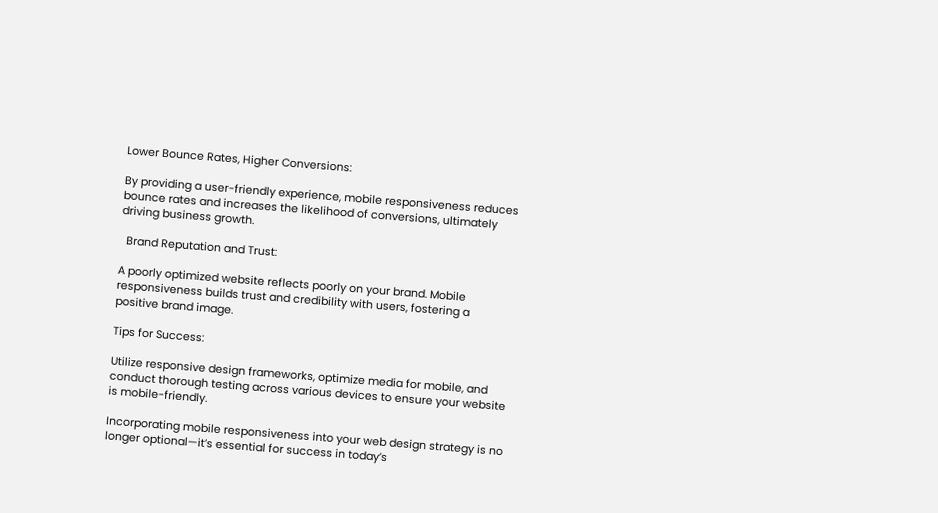Lower Bounce Rates, Higher Conversions:

By providing a user-friendly experience, mobile responsiveness reduces bounce rates and increases the likelihood of conversions, ultimately driving business growth.

  Brand Reputation and Trust:

A poorly optimized website reflects poorly on your brand. Mobile responsiveness builds trust and credibility with users, fostering a positive brand image.

Tips for Success:

Utilize responsive design frameworks, optimize media for mobile, and conduct thorough testing across various devices to ensure your website is mobile-friendly.

Incorporating mobile responsiveness into your web design strategy is no longer optional—it’s essential for success in today’s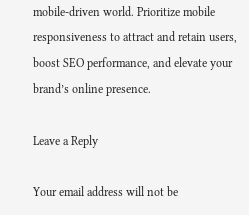mobile-driven world. Prioritize mobile responsiveness to attract and retain users, boost SEO performance, and elevate your brand’s online presence.

Leave a Reply

Your email address will not be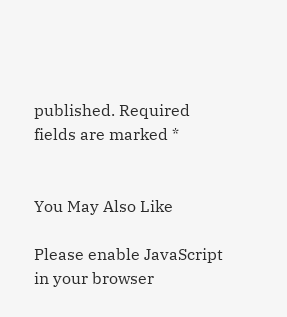published. Required fields are marked *


You May Also Like

Please enable JavaScript in your browser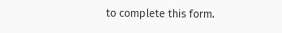to complete this form.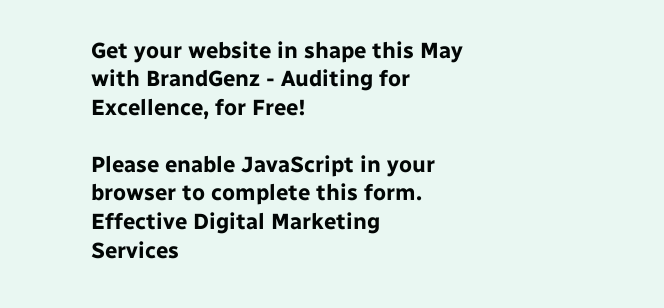Get your website in shape this May with BrandGenz - Auditing for Excellence, for Free!

Please enable JavaScript in your browser to complete this form.
Effective Digital Marketing Services